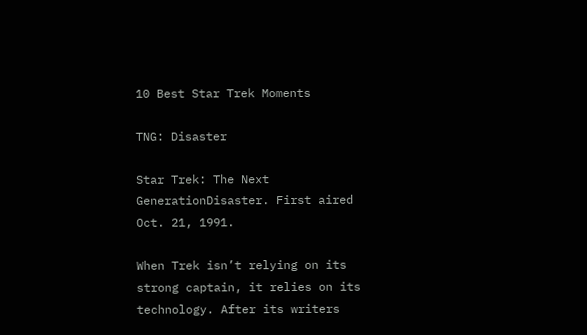10 Best Star Trek Moments

TNG: Disaster

Star Trek: The Next GenerationDisaster. First aired Oct. 21, 1991.

When Trek isn’t relying on its strong captain, it relies on its technology. After its writers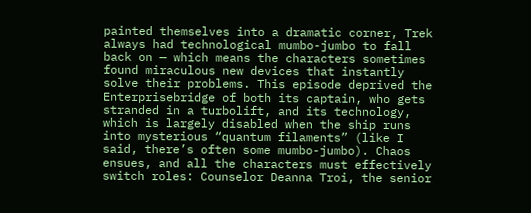painted themselves into a dramatic corner, Trek always had technological mumbo-jumbo to fall back on — which means the characters sometimes found miraculous new devices that instantly solve their problems. This episode deprived the Enterprisebridge of both its captain, who gets stranded in a turbolift, and its technology, which is largely disabled when the ship runs into mysterious “quantum filaments” (like I said, there’s often some mumbo-jumbo). Chaos ensues, and all the characters must effectively switch roles: Counselor Deanna Troi, the senior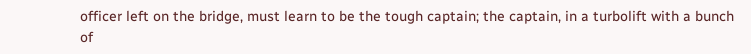officer left on the bridge, must learn to be the tough captain; the captain, in a turbolift with a bunch of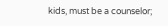kids, must be a counselor;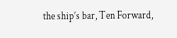the ship’s bar, Ten Forward,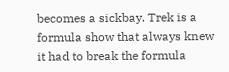becomes a sickbay. Trek is a formula show that always knew it had to break the formula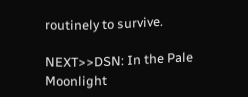routinely to survive.

NEXT>>DSN: In the Pale Moonlight